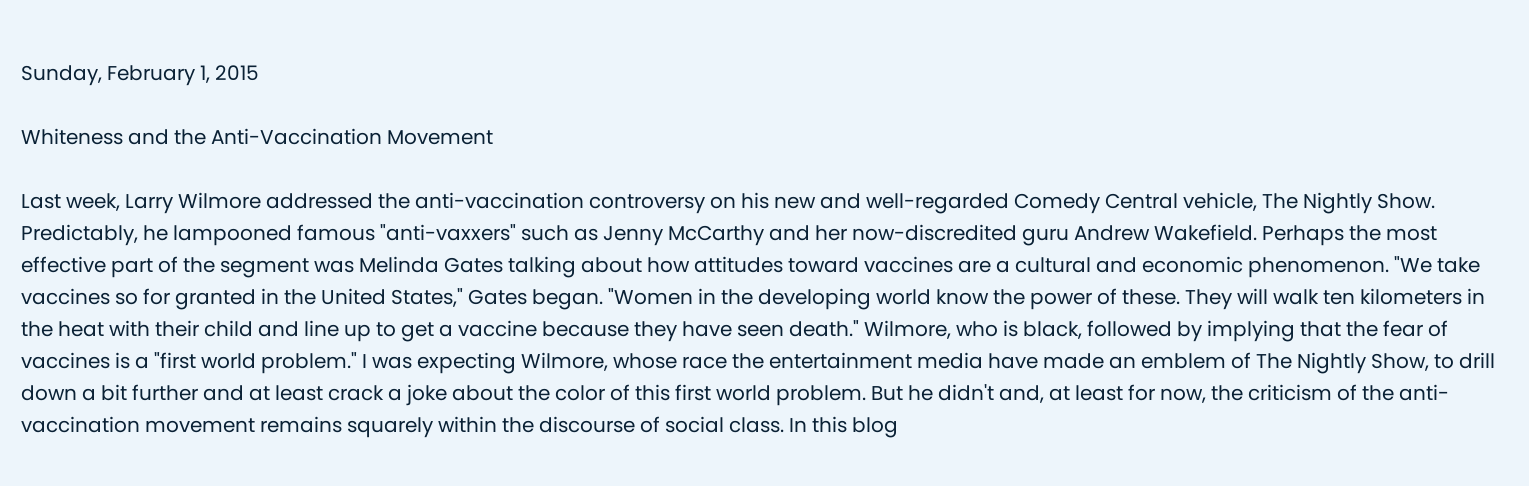Sunday, February 1, 2015

Whiteness and the Anti-Vaccination Movement

Last week, Larry Wilmore addressed the anti-vaccination controversy on his new and well-regarded Comedy Central vehicle, The Nightly Show. Predictably, he lampooned famous "anti-vaxxers" such as Jenny McCarthy and her now-discredited guru Andrew Wakefield. Perhaps the most effective part of the segment was Melinda Gates talking about how attitudes toward vaccines are a cultural and economic phenomenon. "We take vaccines so for granted in the United States," Gates began. "Women in the developing world know the power of these. They will walk ten kilometers in the heat with their child and line up to get a vaccine because they have seen death." Wilmore, who is black, followed by implying that the fear of vaccines is a "first world problem." I was expecting Wilmore, whose race the entertainment media have made an emblem of The Nightly Show, to drill down a bit further and at least crack a joke about the color of this first world problem. But he didn't and, at least for now, the criticism of the anti-vaccination movement remains squarely within the discourse of social class. In this blog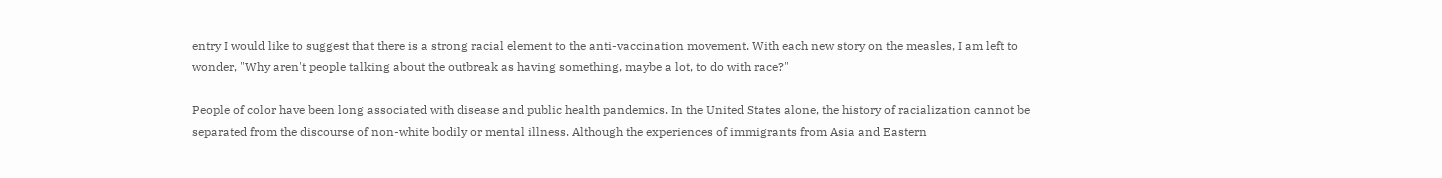entry I would like to suggest that there is a strong racial element to the anti-vaccination movement. With each new story on the measles, I am left to wonder, "Why aren't people talking about the outbreak as having something, maybe a lot, to do with race?"

People of color have been long associated with disease and public health pandemics. In the United States alone, the history of racialization cannot be separated from the discourse of non-white bodily or mental illness. Although the experiences of immigrants from Asia and Eastern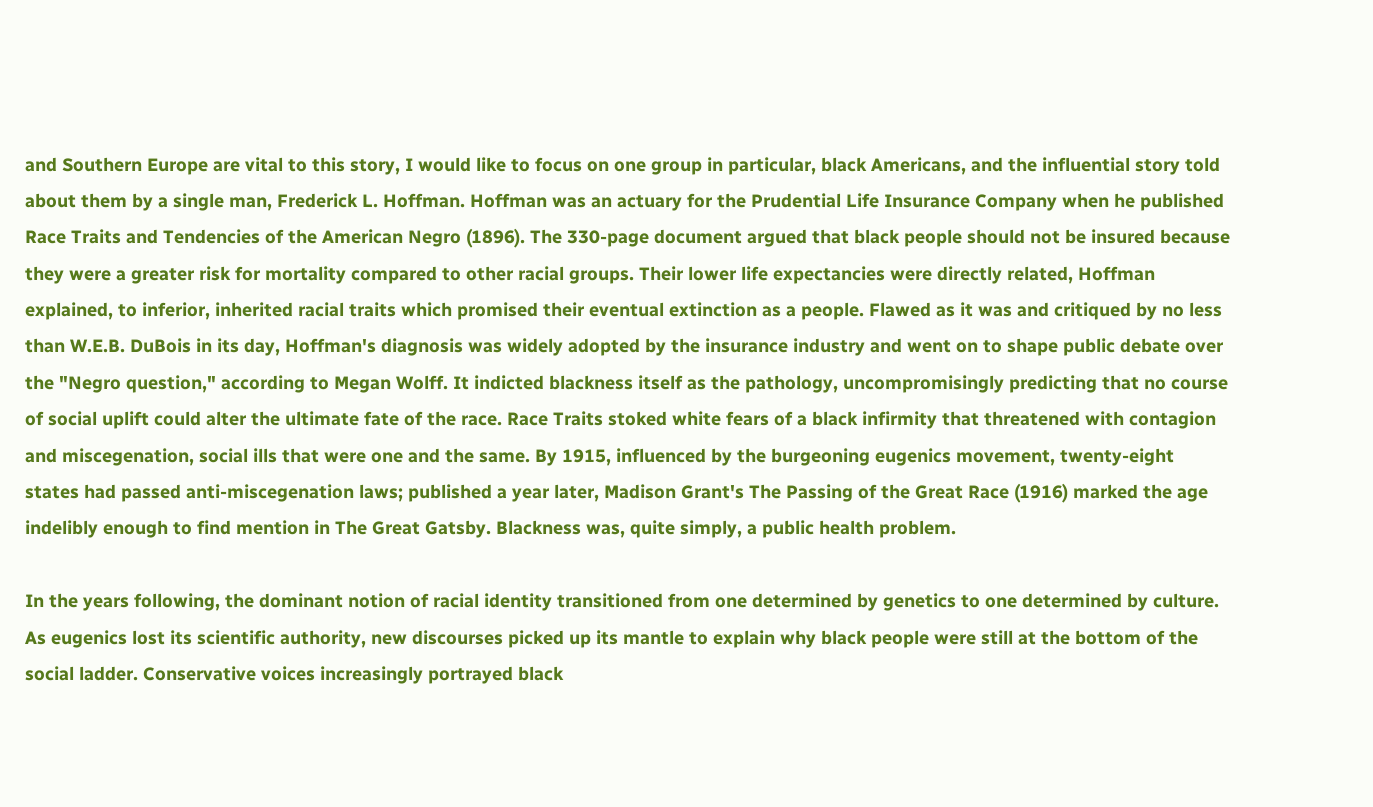and Southern Europe are vital to this story, I would like to focus on one group in particular, black Americans, and the influential story told about them by a single man, Frederick L. Hoffman. Hoffman was an actuary for the Prudential Life Insurance Company when he published Race Traits and Tendencies of the American Negro (1896). The 330-page document argued that black people should not be insured because they were a greater risk for mortality compared to other racial groups. Their lower life expectancies were directly related, Hoffman explained, to inferior, inherited racial traits which promised their eventual extinction as a people. Flawed as it was and critiqued by no less than W.E.B. DuBois in its day, Hoffman's diagnosis was widely adopted by the insurance industry and went on to shape public debate over the "Negro question," according to Megan Wolff. It indicted blackness itself as the pathology, uncompromisingly predicting that no course of social uplift could alter the ultimate fate of the race. Race Traits stoked white fears of a black infirmity that threatened with contagion and miscegenation, social ills that were one and the same. By 1915, influenced by the burgeoning eugenics movement, twenty-eight states had passed anti-miscegenation laws; published a year later, Madison Grant's The Passing of the Great Race (1916) marked the age indelibly enough to find mention in The Great Gatsby. Blackness was, quite simply, a public health problem.

In the years following, the dominant notion of racial identity transitioned from one determined by genetics to one determined by culture. As eugenics lost its scientific authority, new discourses picked up its mantle to explain why black people were still at the bottom of the social ladder. Conservative voices increasingly portrayed black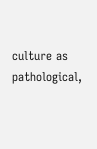culture as pathological,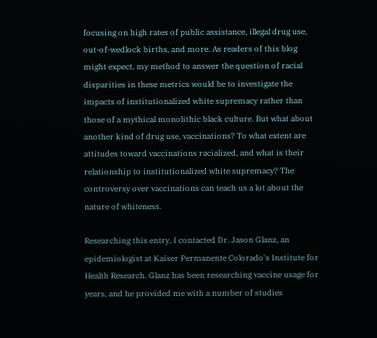focusing on high rates of public assistance, illegal drug use, out-of-wedlock births, and more. As readers of this blog might expect, my method to answer the question of racial disparities in these metrics would be to investigate the impacts of institutionalized white supremacy rather than those of a mythical monolithic black culture. But what about another kind of drug use, vaccinations? To what extent are attitudes toward vaccinations racialized, and what is their relationship to institutionalized white supremacy? The controversy over vaccinations can teach us a lot about the nature of whiteness.

Researching this entry, I contacted Dr. Jason Glanz, an epidemiologist at Kaiser Permanente Colorado's Institute for Health Research. Glanz has been researching vaccine usage for years, and he provided me with a number of studies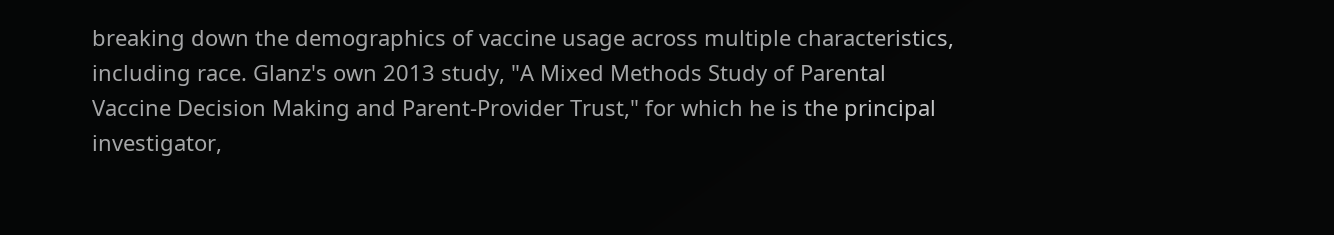breaking down the demographics of vaccine usage across multiple characteristics, including race. Glanz's own 2013 study, "A Mixed Methods Study of Parental Vaccine Decision Making and Parent-Provider Trust," for which he is the principal investigator,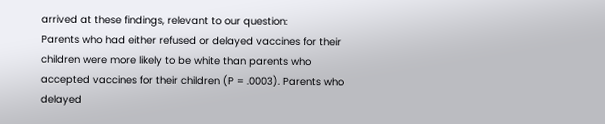arrived at these findings, relevant to our question:
Parents who had either refused or delayed vaccines for their children were more likely to be white than parents who accepted vaccines for their children (P = .0003). Parents who delayed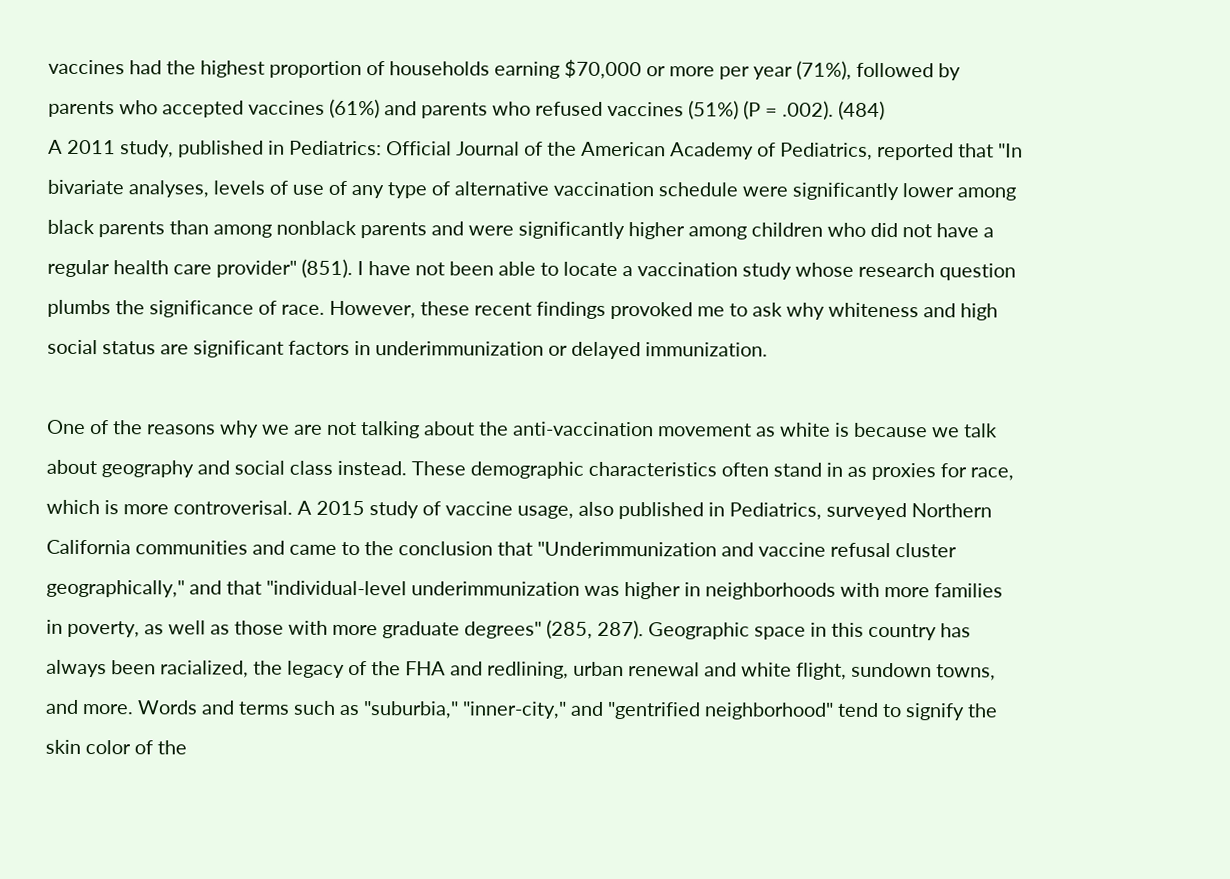vaccines had the highest proportion of households earning $70,000 or more per year (71%), followed by parents who accepted vaccines (61%) and parents who refused vaccines (51%) (P = .002). (484)
A 2011 study, published in Pediatrics: Official Journal of the American Academy of Pediatrics, reported that "In bivariate analyses, levels of use of any type of alternative vaccination schedule were significantly lower among black parents than among nonblack parents and were significantly higher among children who did not have a regular health care provider" (851). I have not been able to locate a vaccination study whose research question plumbs the significance of race. However, these recent findings provoked me to ask why whiteness and high social status are significant factors in underimmunization or delayed immunization.

One of the reasons why we are not talking about the anti-vaccination movement as white is because we talk about geography and social class instead. These demographic characteristics often stand in as proxies for race, which is more controverisal. A 2015 study of vaccine usage, also published in Pediatrics, surveyed Northern California communities and came to the conclusion that "Underimmunization and vaccine refusal cluster geographically," and that "individual-level underimmunization was higher in neighborhoods with more families in poverty, as well as those with more graduate degrees" (285, 287). Geographic space in this country has always been racialized, the legacy of the FHA and redlining, urban renewal and white flight, sundown towns, and more. Words and terms such as "suburbia," "inner-city," and "gentrified neighborhood" tend to signify the skin color of the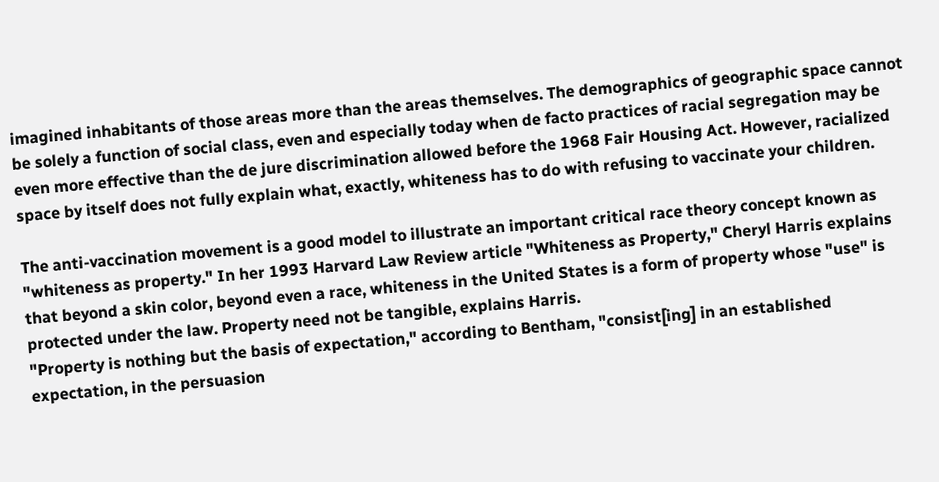imagined inhabitants of those areas more than the areas themselves. The demographics of geographic space cannot be solely a function of social class, even and especially today when de facto practices of racial segregation may be even more effective than the de jure discrimination allowed before the 1968 Fair Housing Act. However, racialized space by itself does not fully explain what, exactly, whiteness has to do with refusing to vaccinate your children.

The anti-vaccination movement is a good model to illustrate an important critical race theory concept known as "whiteness as property." In her 1993 Harvard Law Review article "Whiteness as Property," Cheryl Harris explains that beyond a skin color, beyond even a race, whiteness in the United States is a form of property whose "use" is protected under the law. Property need not be tangible, explains Harris.
"Property is nothing but the basis of expectation," according to Bentham, "consist[ing] in an established expectation, in the persuasion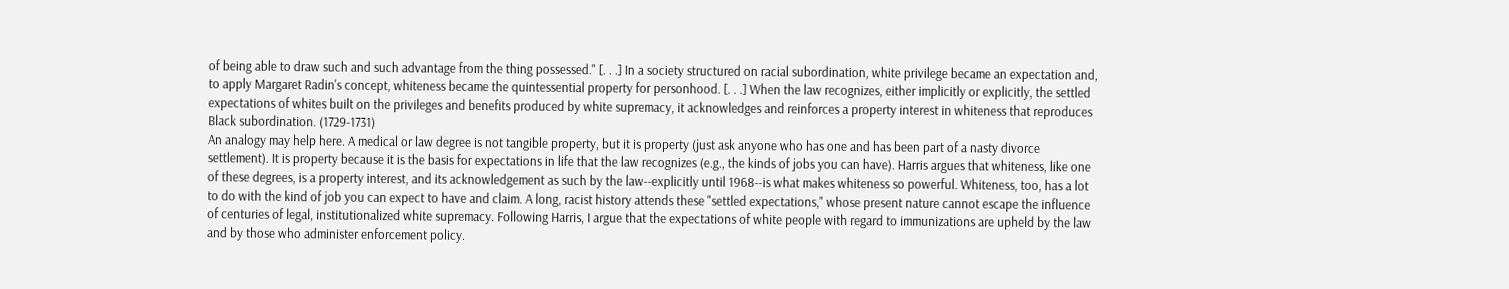of being able to draw such and such advantage from the thing possessed." [. . .] In a society structured on racial subordination, white privilege became an expectation and, to apply Margaret Radin's concept, whiteness became the quintessential property for personhood. [. . .] When the law recognizes, either implicitly or explicitly, the settled expectations of whites built on the privileges and benefits produced by white supremacy, it acknowledges and reinforces a property interest in whiteness that reproduces Black subordination. (1729-1731)
An analogy may help here. A medical or law degree is not tangible property, but it is property (just ask anyone who has one and has been part of a nasty divorce settlement). It is property because it is the basis for expectations in life that the law recognizes (e.g., the kinds of jobs you can have). Harris argues that whiteness, like one of these degrees, is a property interest, and its acknowledgement as such by the law--explicitly until 1968--is what makes whiteness so powerful. Whiteness, too, has a lot to do with the kind of job you can expect to have and claim. A long, racist history attends these "settled expectations," whose present nature cannot escape the influence of centuries of legal, institutionalized white supremacy. Following Harris, I argue that the expectations of white people with regard to immunizations are upheld by the law and by those who administer enforcement policy.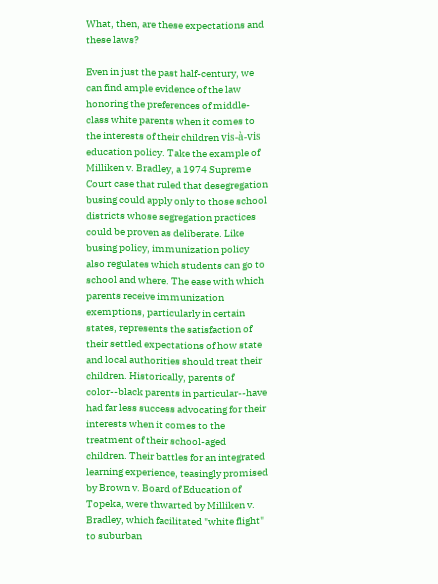What, then, are these expectations and these laws?

Even in just the past half-century, we can find ample evidence of the law honoring the preferences of middle-class white parents when it comes to the interests of their children vis-à-vis education policy. Take the example of Milliken v. Bradley, a 1974 Supreme Court case that ruled that desegregation busing could apply only to those school districts whose segregation practices could be proven as deliberate. Like busing policy, immunization policy also regulates which students can go to school and where. The ease with which parents receive immunization exemptions, particularly in certain states, represents the satisfaction of their settled expectations of how state and local authorities should treat their children. Historically, parents of color--black parents in particular--have had far less success advocating for their interests when it comes to the treatment of their school-aged children. Their battles for an integrated learning experience, teasingly promised by Brown v. Board of Education of Topeka, were thwarted by Milliken v. Bradley, which facilitated "white flight" to suburban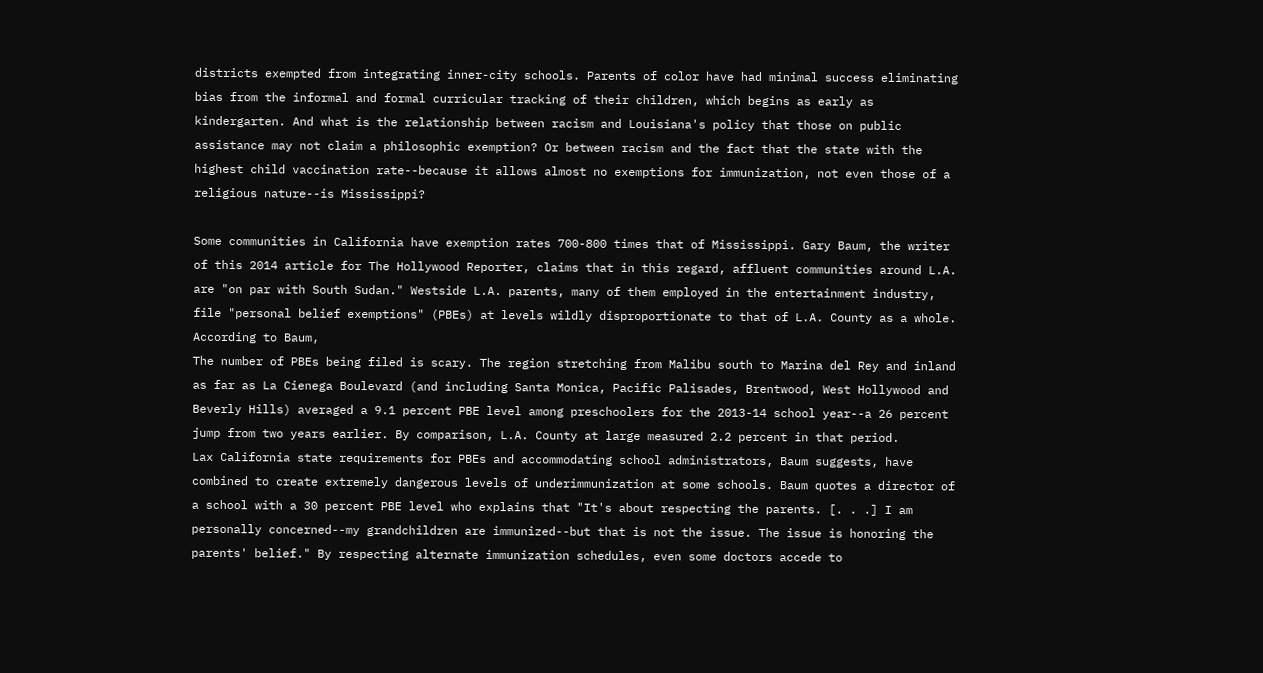districts exempted from integrating inner-city schools. Parents of color have had minimal success eliminating bias from the informal and formal curricular tracking of their children, which begins as early as kindergarten. And what is the relationship between racism and Louisiana's policy that those on public assistance may not claim a philosophic exemption? Or between racism and the fact that the state with the highest child vaccination rate--because it allows almost no exemptions for immunization, not even those of a religious nature--is Mississippi?

Some communities in California have exemption rates 700-800 times that of Mississippi. Gary Baum, the writer of this 2014 article for The Hollywood Reporter, claims that in this regard, affluent communities around L.A. are "on par with South Sudan." Westside L.A. parents, many of them employed in the entertainment industry, file "personal belief exemptions" (PBEs) at levels wildly disproportionate to that of L.A. County as a whole. According to Baum,
The number of PBEs being filed is scary. The region stretching from Malibu south to Marina del Rey and inland as far as La Cienega Boulevard (and including Santa Monica, Pacific Palisades, Brentwood, West Hollywood and Beverly Hills) averaged a 9.1 percent PBE level among preschoolers for the 2013-14 school year--a 26 percent jump from two years earlier. By comparison, L.A. County at large measured 2.2 percent in that period.
Lax California state requirements for PBEs and accommodating school administrators, Baum suggests, have combined to create extremely dangerous levels of underimmunization at some schools. Baum quotes a director of a school with a 30 percent PBE level who explains that "It's about respecting the parents. [. . .] I am personally concerned--my grandchildren are immunized--but that is not the issue. The issue is honoring the parents' belief." By respecting alternate immunization schedules, even some doctors accede to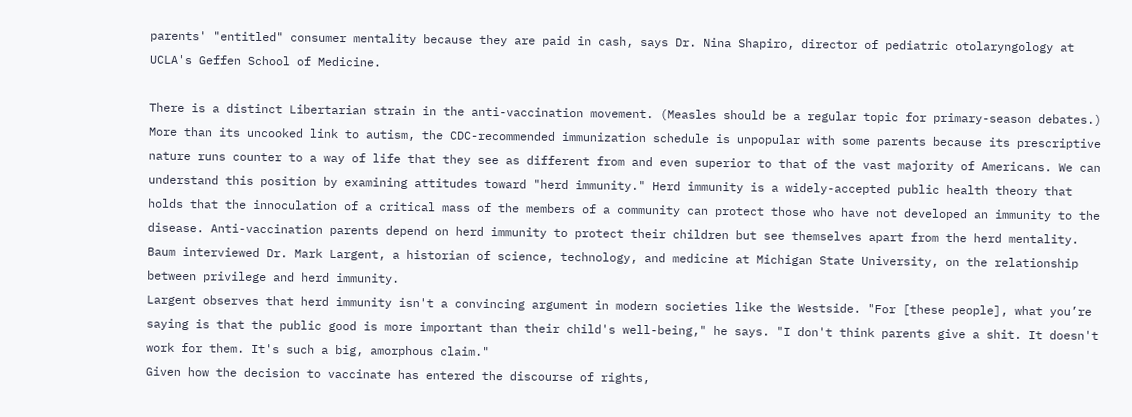parents' "entitled" consumer mentality because they are paid in cash, says Dr. Nina Shapiro, director of pediatric otolaryngology at UCLA's Geffen School of Medicine.

There is a distinct Libertarian strain in the anti-vaccination movement. (Measles should be a regular topic for primary-season debates.) More than its uncooked link to autism, the CDC-recommended immunization schedule is unpopular with some parents because its prescriptive nature runs counter to a way of life that they see as different from and even superior to that of the vast majority of Americans. We can understand this position by examining attitudes toward "herd immunity." Herd immunity is a widely-accepted public health theory that holds that the innoculation of a critical mass of the members of a community can protect those who have not developed an immunity to the disease. Anti-vaccination parents depend on herd immunity to protect their children but see themselves apart from the herd mentality. Baum interviewed Dr. Mark Largent, a historian of science, technology, and medicine at Michigan State University, on the relationship between privilege and herd immunity.
Largent observes that herd immunity isn't a convincing argument in modern societies like the Westside. "For [these people], what you’re saying is that the public good is more important than their child's well-being," he says. "I don't think parents give a shit. It doesn't work for them. It's such a big, amorphous claim."
Given how the decision to vaccinate has entered the discourse of rights,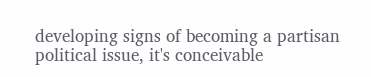developing signs of becoming a partisan political issue, it's conceivable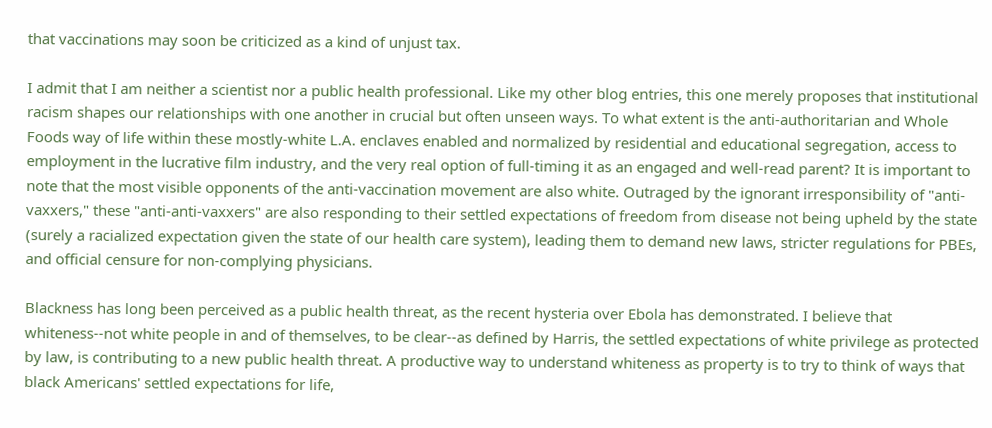that vaccinations may soon be criticized as a kind of unjust tax.

I admit that I am neither a scientist nor a public health professional. Like my other blog entries, this one merely proposes that institutional racism shapes our relationships with one another in crucial but often unseen ways. To what extent is the anti-authoritarian and Whole Foods way of life within these mostly-white L.A. enclaves enabled and normalized by residential and educational segregation, access to employment in the lucrative film industry, and the very real option of full-timing it as an engaged and well-read parent? It is important to note that the most visible opponents of the anti-vaccination movement are also white. Outraged by the ignorant irresponsibility of "anti-vaxxers," these "anti-anti-vaxxers" are also responding to their settled expectations of freedom from disease not being upheld by the state (surely a racialized expectation given the state of our health care system), leading them to demand new laws, stricter regulations for PBEs, and official censure for non-complying physicians.

Blackness has long been perceived as a public health threat, as the recent hysteria over Ebola has demonstrated. I believe that whiteness--not white people in and of themselves, to be clear--as defined by Harris, the settled expectations of white privilege as protected by law, is contributing to a new public health threat. A productive way to understand whiteness as property is to try to think of ways that black Americans' settled expectations for life,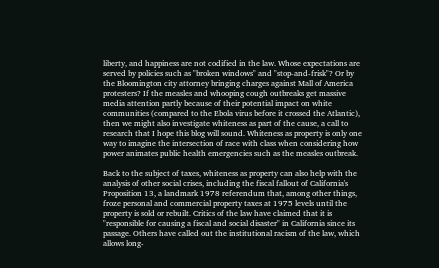liberty, and happiness are not codified in the law. Whose expectations are served by policies such as "broken windows" and "stop-and-frisk"? Or by the Bloomington city attorney bringing charges against Mall of America protesters? If the measles and whooping cough outbreaks get massive media attention partly because of their potential impact on white communities (compared to the Ebola virus before it crossed the Atlantic), then we might also investigate whiteness as part of the cause, a call to research that I hope this blog will sound. Whiteness as property is only one way to imagine the intersection of race with class when considering how power animates public health emergencies such as the measles outbreak.

Back to the subject of taxes, whiteness as property can also help with the analysis of other social crises, including the fiscal fallout of California's Proposition 13, a landmark 1978 referendum that, among other things, froze personal and commercial property taxes at 1975 levels until the property is sold or rebuilt. Critics of the law have claimed that it is "responsible for causing a fiscal and social disaster" in California since its passage. Others have called out the institutional racism of the law, which allows long-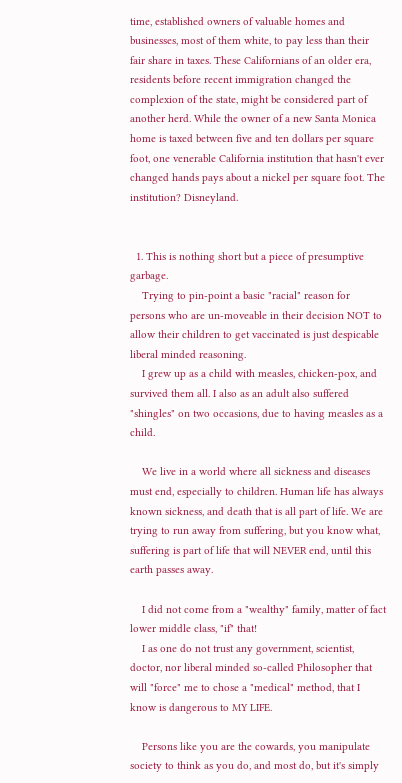time, established owners of valuable homes and businesses, most of them white, to pay less than their fair share in taxes. These Californians of an older era, residents before recent immigration changed the complexion of the state, might be considered part of another herd. While the owner of a new Santa Monica home is taxed between five and ten dollars per square foot, one venerable California institution that hasn't ever changed hands pays about a nickel per square foot. The institution? Disneyland.


  1. This is nothing short but a piece of presumptive garbage.
    Trying to pin-point a basic "racial" reason for persons who are un-moveable in their decision NOT to allow their children to get vaccinated is just despicable liberal minded reasoning.
    I grew up as a child with measles, chicken-pox, and survived them all. I also as an adult also suffered "shingles" on two occasions, due to having measles as a child.

    We live in a world where all sickness and diseases must end, especially to children. Human life has always known sickness, and death that is all part of life. We are trying to run away from suffering, but you know what, suffering is part of life that will NEVER end, until this earth passes away.

    I did not come from a "wealthy" family, matter of fact lower middle class, "if" that!
    I as one do not trust any government, scientist, doctor, nor liberal minded so-called Philosopher that will "force" me to chose a "medical" method, that I know is dangerous to MY LIFE.

    Persons like you are the cowards, you manipulate society to think as you do, and most do, but it's simply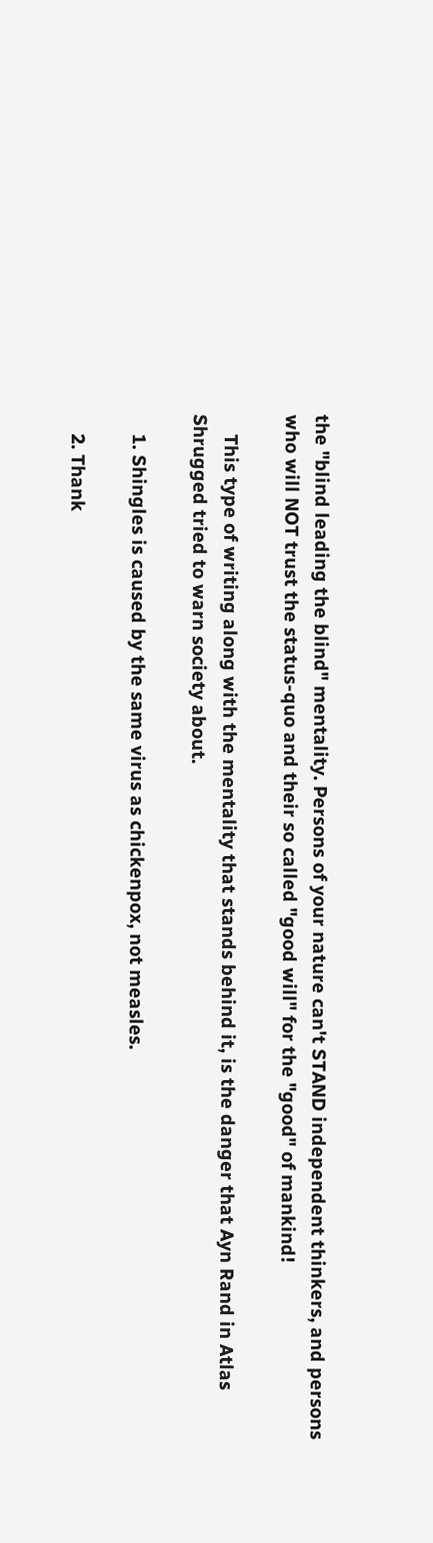the "blind leading the blind" mentality. Persons of your nature can't STAND independent thinkers, and persons who will NOT trust the status-quo and their so called "good will" for the "good" of mankind!

    This type of writing along with the mentality that stands behind it, is the danger that Ayn Rand in Atlas Shrugged tried to warn society about.

    1. Shingles is caused by the same virus as chickenpox, not measles.

    2. Thank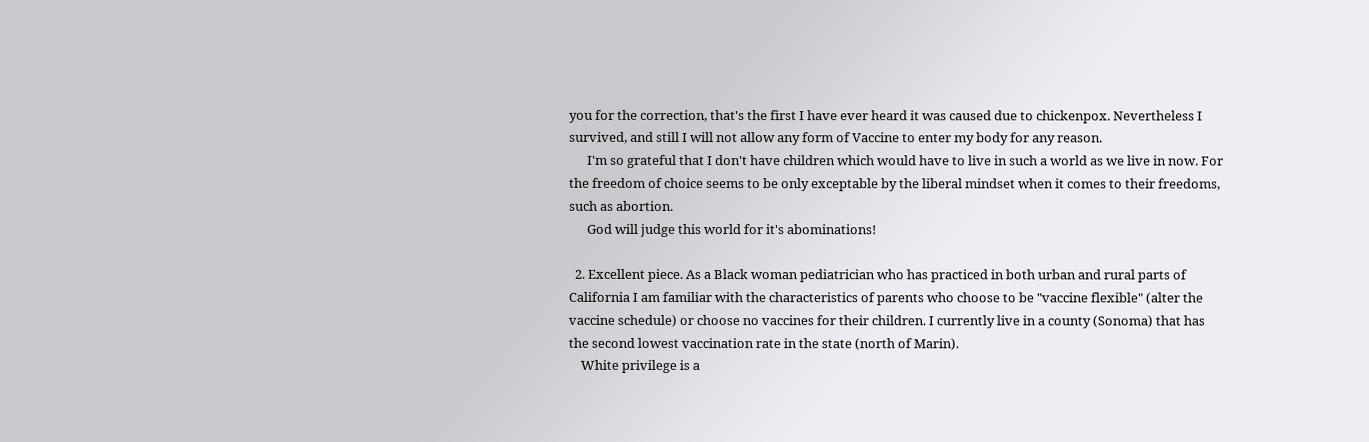you for the correction, that's the first I have ever heard it was caused due to chickenpox. Nevertheless I survived, and still I will not allow any form of Vaccine to enter my body for any reason.
      I'm so grateful that I don't have children which would have to live in such a world as we live in now. For the freedom of choice seems to be only exceptable by the liberal mindset when it comes to their freedoms, such as abortion.
      God will judge this world for it's abominations!

  2. Excellent piece. As a Black woman pediatrician who has practiced in both urban and rural parts of California I am familiar with the characteristics of parents who choose to be "vaccine flexible" (alter the vaccine schedule) or choose no vaccines for their children. I currently live in a county (Sonoma) that has the second lowest vaccination rate in the state (north of Marin).
    White privilege is a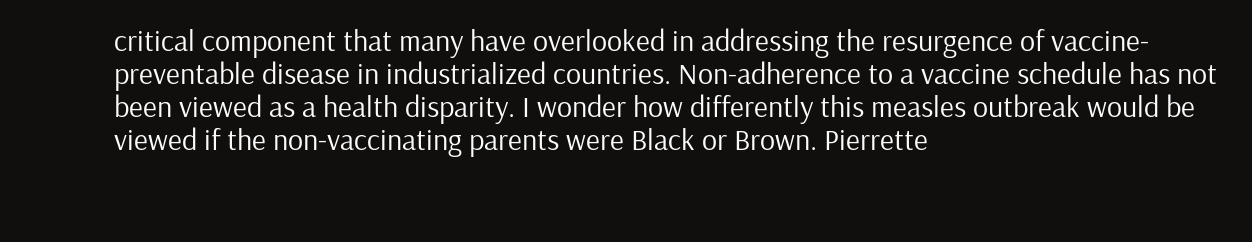critical component that many have overlooked in addressing the resurgence of vaccine-preventable disease in industrialized countries. Non-adherence to a vaccine schedule has not been viewed as a health disparity. I wonder how differently this measles outbreak would be viewed if the non-vaccinating parents were Black or Brown. Pierrette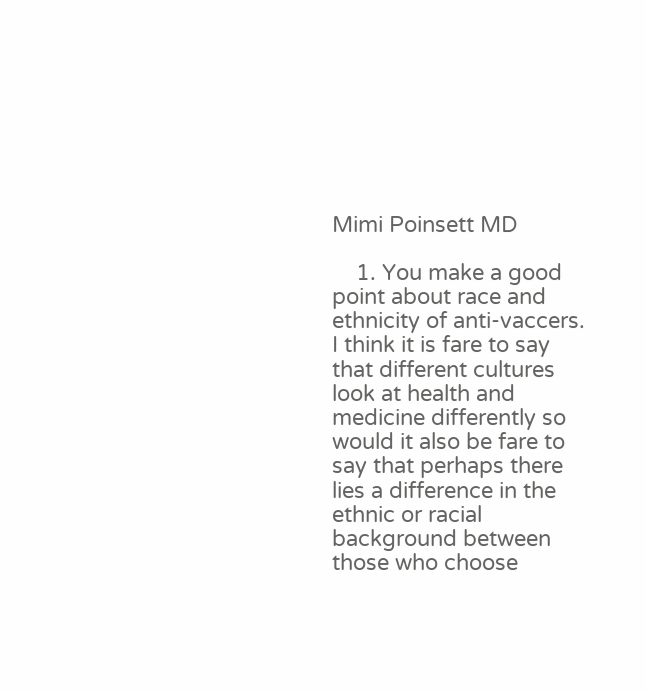Mimi Poinsett MD

    1. You make a good point about race and ethnicity of anti-vaccers. I think it is fare to say that different cultures look at health and medicine differently so would it also be fare to say that perhaps there lies a difference in the ethnic or racial background between those who choose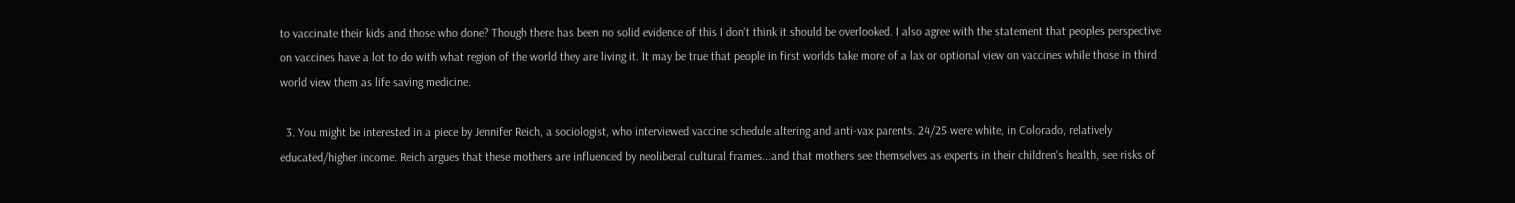to vaccinate their kids and those who done? Though there has been no solid evidence of this I don't think it should be overlooked. I also agree with the statement that peoples perspective on vaccines have a lot to do with what region of the world they are living it. It may be true that people in first worlds take more of a lax or optional view on vaccines while those in third world view them as life saving medicine.

  3. You might be interested in a piece by Jennifer Reich, a sociologist, who interviewed vaccine schedule altering and anti-vax parents. 24/25 were white, in Colorado, relatively educated/higher income. Reich argues that these mothers are influenced by neoliberal cultural frames...and that mothers see themselves as experts in their children's health, see risks of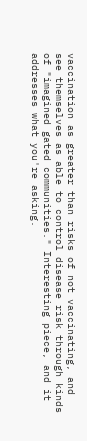vaccination as greater than risks of not vaccinating, and see themselves as able to control disease risk through kinds of "imagined gated communities." Interesting piece, and it addresses what you're asking.